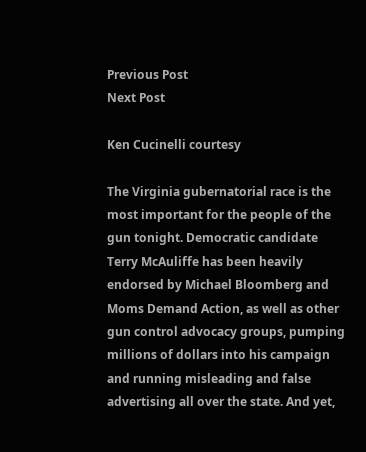Previous Post
Next Post

Ken Cucinelli courtesy

The Virginia gubernatorial race is the most important for the people of the gun tonight. Democratic candidate Terry McAuliffe has been heavily endorsed by Michael Bloomberg and Moms Demand Action, as well as other gun control advocacy groups, pumping millions of dollars into his campaign and running misleading and false advertising all over the state. And yet,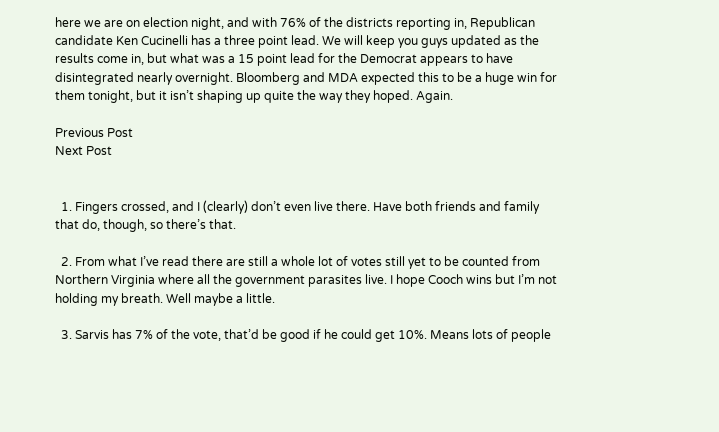here we are on election night, and with 76% of the districts reporting in, Republican candidate Ken Cucinelli has a three point lead. We will keep you guys updated as the results come in, but what was a 15 point lead for the Democrat appears to have disintegrated nearly overnight. Bloomberg and MDA expected this to be a huge win for them tonight, but it isn’t shaping up quite the way they hoped. Again.

Previous Post
Next Post


  1. Fingers crossed, and I (clearly) don’t even live there. Have both friends and family that do, though, so there’s that.

  2. From what I’ve read there are still a whole lot of votes still yet to be counted from Northern Virginia where all the government parasites live. I hope Cooch wins but I’m not holding my breath. Well maybe a little.

  3. Sarvis has 7% of the vote, that’d be good if he could get 10%. Means lots of people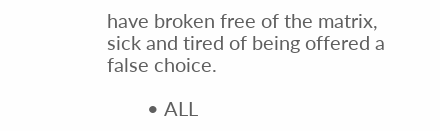have broken free of the matrix, sick and tired of being offered a false choice.

        • ALL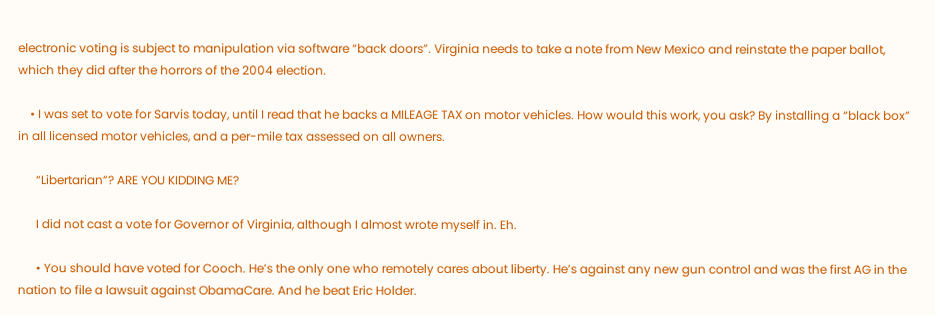electronic voting is subject to manipulation via software “back doors”. Virginia needs to take a note from New Mexico and reinstate the paper ballot, which they did after the horrors of the 2004 election.

    • I was set to vote for Sarvis today, until I read that he backs a MILEAGE TAX on motor vehicles. How would this work, you ask? By installing a “black box” in all licensed motor vehicles, and a per-mile tax assessed on all owners.

      “Libertarian”? ARE YOU KIDDING ME?

      I did not cast a vote for Governor of Virginia, although I almost wrote myself in. Eh.

      • You should have voted for Cooch. He’s the only one who remotely cares about liberty. He’s against any new gun control and was the first AG in the nation to file a lawsuit against ObamaCare. And he beat Eric Holder.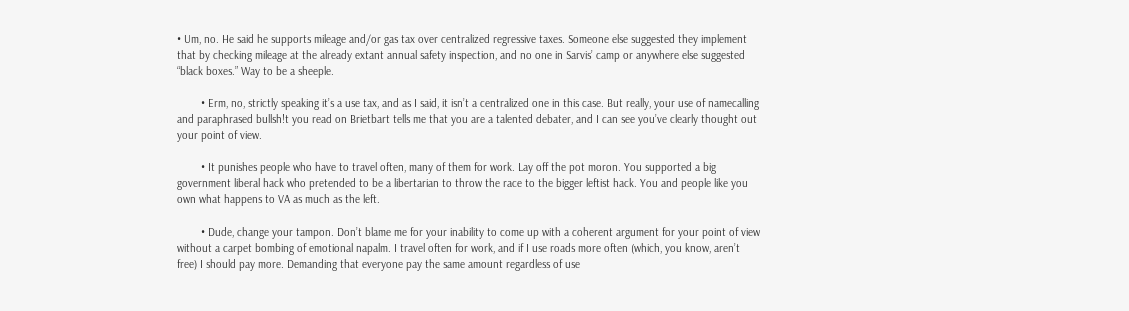• Um, no. He said he supports mileage and/or gas tax over centralized regressive taxes. Someone else suggested they implement that by checking mileage at the already extant annual safety inspection, and no one in Sarvis’ camp or anywhere else suggested “black boxes.” Way to be a sheeple.

        • Erm, no, strictly speaking it’s a use tax, and as I said, it isn’t a centralized one in this case. But really, your use of namecalling and paraphrased bullsh!t you read on Brietbart tells me that you are a talented debater, and I can see you’ve clearly thought out your point of view.

        • It punishes people who have to travel often, many of them for work. Lay off the pot moron. You supported a big government liberal hack who pretended to be a libertarian to throw the race to the bigger leftist hack. You and people like you own what happens to VA as much as the left.

        • Dude, change your tampon. Don’t blame me for your inability to come up with a coherent argument for your point of view without a carpet bombing of emotional napalm. I travel often for work, and if I use roads more often (which, you know, aren’t free) I should pay more. Demanding that everyone pay the same amount regardless of use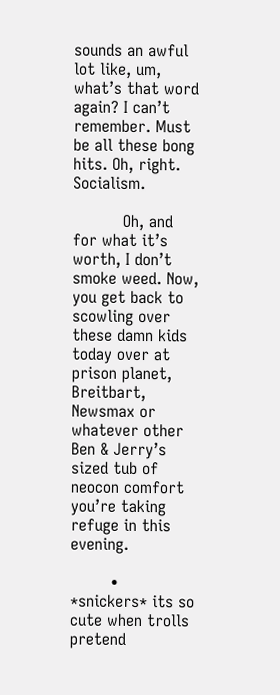sounds an awful lot like, um, what’s that word again? I can’t remember. Must be all these bong hits. Oh, right. Socialism.

          Oh, and for what it’s worth, I don’t smoke weed. Now, you get back to scowling over these damn kids today over at prison planet, Breitbart, Newsmax or whatever other Ben & Jerry’s sized tub of neocon comfort you’re taking refuge in this evening.

        • *snickers* its so cute when trolls pretend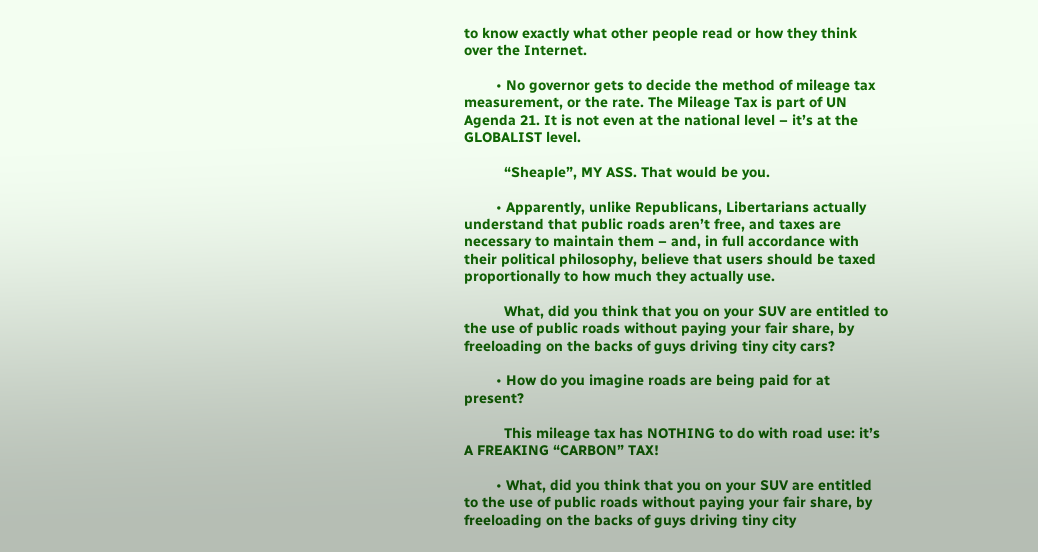to know exactly what other people read or how they think over the Internet.

        • No governor gets to decide the method of mileage tax measurement, or the rate. The Mileage Tax is part of UN Agenda 21. It is not even at the national level – it’s at the GLOBALIST level.

          “Sheaple”, MY ASS. That would be you.

        • Apparently, unlike Republicans, Libertarians actually understand that public roads aren’t free, and taxes are necessary to maintain them – and, in full accordance with their political philosophy, believe that users should be taxed proportionally to how much they actually use.

          What, did you think that you on your SUV are entitled to the use of public roads without paying your fair share, by freeloading on the backs of guys driving tiny city cars?

        • How do you imagine roads are being paid for at present?

          This mileage tax has NOTHING to do with road use: it’s A FREAKING “CARBON” TAX!

        • What, did you think that you on your SUV are entitled to the use of public roads without paying your fair share, by freeloading on the backs of guys driving tiny city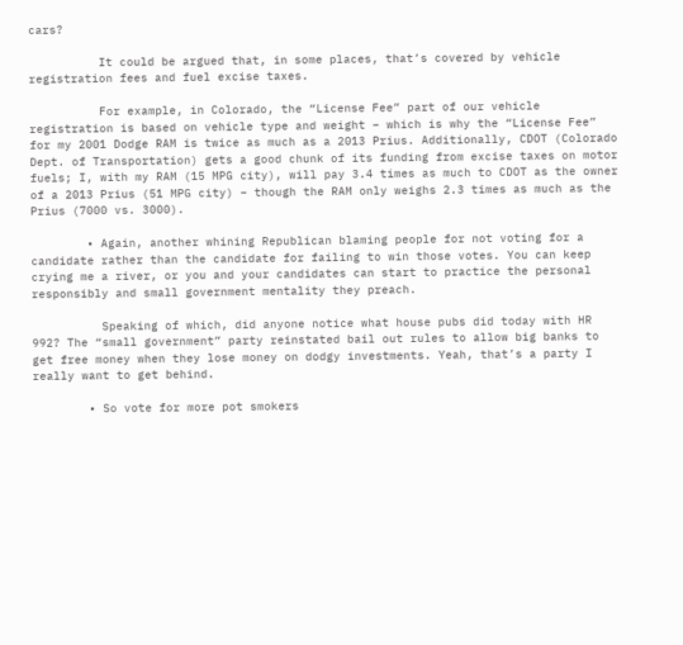cars?

          It could be argued that, in some places, that’s covered by vehicle registration fees and fuel excise taxes.

          For example, in Colorado, the “License Fee” part of our vehicle registration is based on vehicle type and weight – which is why the “License Fee” for my 2001 Dodge RAM is twice as much as a 2013 Prius. Additionally, CDOT (Colorado Dept. of Transportation) gets a good chunk of its funding from excise taxes on motor fuels; I, with my RAM (15 MPG city), will pay 3.4 times as much to CDOT as the owner of a 2013 Prius (51 MPG city) – though the RAM only weighs 2.3 times as much as the Prius (7000 vs. 3000).

        • Again, another whining Republican blaming people for not voting for a candidate rather than the candidate for failing to win those votes. You can keep crying me a river, or you and your candidates can start to practice the personal responsibly and small government mentality they preach.

          Speaking of which, did anyone notice what house pubs did today with HR 992? The “small government” party reinstated bail out rules to allow big banks to get free money when they lose money on dodgy investments. Yeah, that’s a party I really want to get behind.

        • So vote for more pot smokers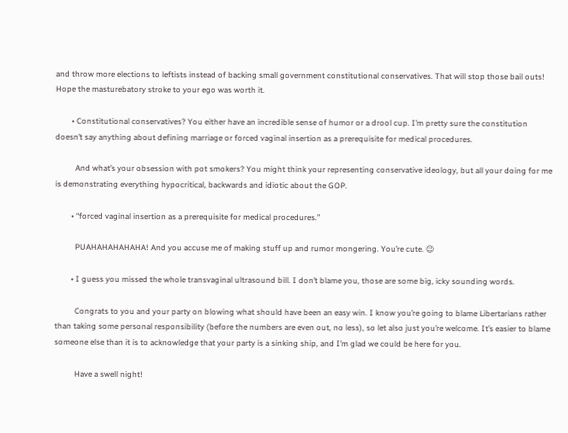and throw more elections to leftists instead of backing small government constitutional conservatives. That will stop those bail outs! Hope the masturebatory stroke to your ego was worth it.

        • Constitutional conservatives? You either have an incredible sense of humor or a drool cup. I’m pretty sure the constitution doesn’t say anything about defining marriage or forced vaginal insertion as a prerequisite for medical procedures.

          And what’s your obsession with pot smokers? You might think your representing conservative ideology, but all your doing for me is demonstrating everything hypocritical, backwards and idiotic about the GOP.

        • “forced vaginal insertion as a prerequisite for medical procedures.”

          PUAHAHAHAHAHA! And you accuse me of making stuff up and rumor mongering. You’re cute. 😉

        • I guess you missed the whole transvaginal ultrasound bill. I don’t blame you, those are some big, icky sounding words.

          Congrats to you and your party on blowing what should have been an easy win. I know you’re going to blame Libertarians rather than taking some personal responsibility (before the numbers are even out, no less), so let also just you’re welcome. It’s easier to blame someone else than it is to acknowledge that your party is a sinking ship, and I’m glad we could be here for you.

          Have a swell night!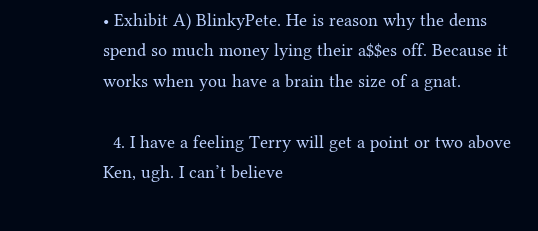• Exhibit A) BlinkyPete. He is reason why the dems spend so much money lying their a$$es off. Because it works when you have a brain the size of a gnat.

  4. I have a feeling Terry will get a point or two above Ken, ugh. I can’t believe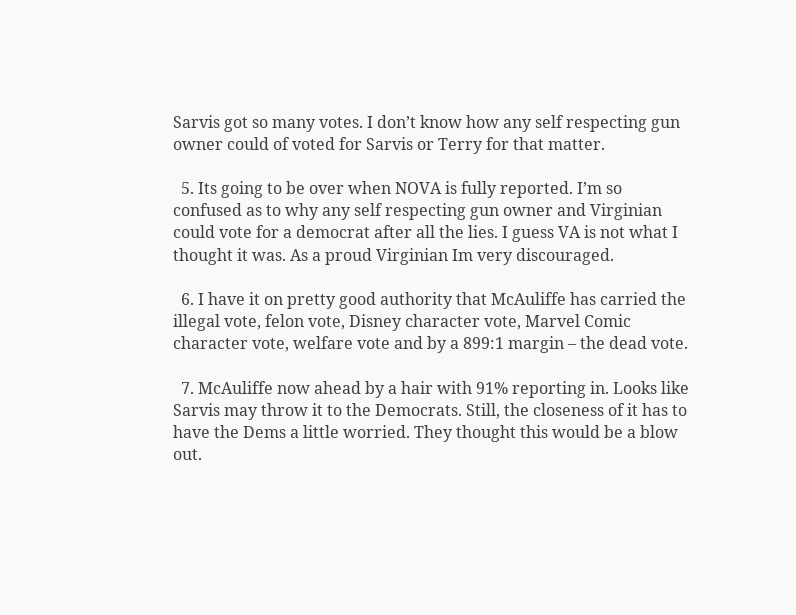Sarvis got so many votes. I don’t know how any self respecting gun owner could of voted for Sarvis or Terry for that matter.

  5. Its going to be over when NOVA is fully reported. I’m so confused as to why any self respecting gun owner and Virginian could vote for a democrat after all the lies. I guess VA is not what I thought it was. As a proud Virginian Im very discouraged.

  6. I have it on pretty good authority that McAuliffe has carried the illegal vote, felon vote, Disney character vote, Marvel Comic character vote, welfare vote and by a 899:1 margin – the dead vote.

  7. McAuliffe now ahead by a hair with 91% reporting in. Looks like Sarvis may throw it to the Democrats. Still, the closeness of it has to have the Dems a little worried. They thought this would be a blow out.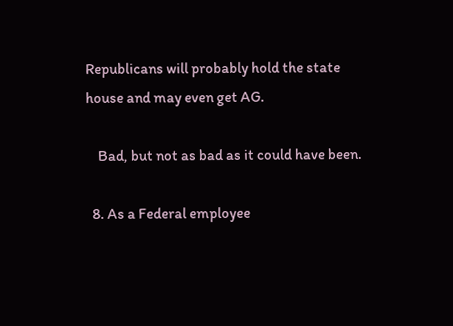Republicans will probably hold the state house and may even get AG.

    Bad, but not as bad as it could have been.

  8. As a Federal employee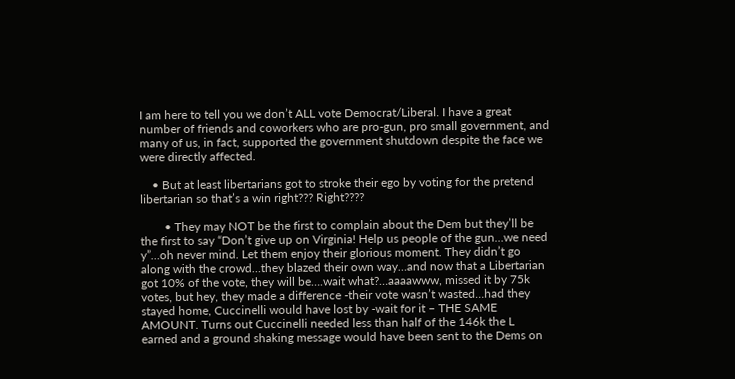I am here to tell you we don’t ALL vote Democrat/Liberal. I have a great number of friends and coworkers who are pro-gun, pro small government, and many of us, in fact, supported the government shutdown despite the face we were directly affected.

    • But at least libertarians got to stroke their ego by voting for the pretend libertarian so that’s a win right??? Right????

        • They may NOT be the first to complain about the Dem but they’ll be the first to say “Don’t give up on Virginia! Help us people of the gun…we need y”…oh never mind. Let them enjoy their glorious moment. They didn’t go along with the crowd…they blazed their own way…and now that a Libertarian got 10% of the vote, they will be….wait what?…aaaawww, missed it by 75k votes, but hey, they made a difference -their vote wasn’t wasted…had they stayed home, Cuccinelli would have lost by -wait for it – THE SAME AMOUNT. Turns out Cuccinelli needed less than half of the 146k the L earned and a ground shaking message would have been sent to the Dems on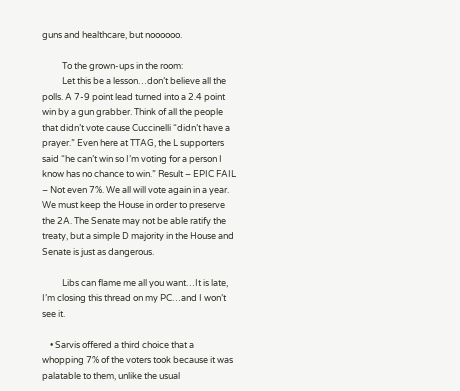guns and healthcare, but noooooo.

          To the grown-ups in the room:
          Let this be a lesson…don’t believe all the polls. A 7-9 point lead turned into a 2.4 point win by a gun grabber. Think of all the people that didn’t vote cause Cuccinelli “didn’t have a prayer.” Even here at TTAG, the L supporters said “he can’t win so I’m voting for a person I know has no chance to win.” Result – EPIC FAIL – Not even 7%. We all will vote again in a year. We must keep the House in order to preserve the 2A. The Senate may not be able ratify the treaty, but a simple D majority in the House and Senate is just as dangerous.

          Libs can flame me all you want…It is late, I’m closing this thread on my PC…and I won’t see it.

    • Sarvis offered a third choice that a whopping 7% of the voters took because it was palatable to them, unlike the usual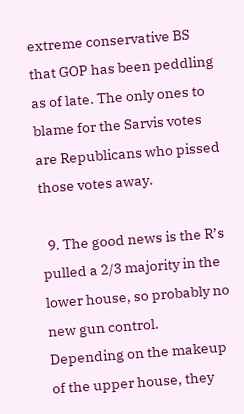extreme conservative BS that GOP has been peddling as of late. The only ones to blame for the Sarvis votes are Republicans who pissed those votes away.

  9. The good news is the R’s pulled a 2/3 majority in the lower house, so probably no new gun control. Depending on the makeup of the upper house, they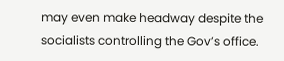may even make headway despite the socialists controlling the Gov’s office.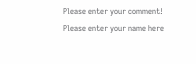Please enter your comment!
Please enter your name here